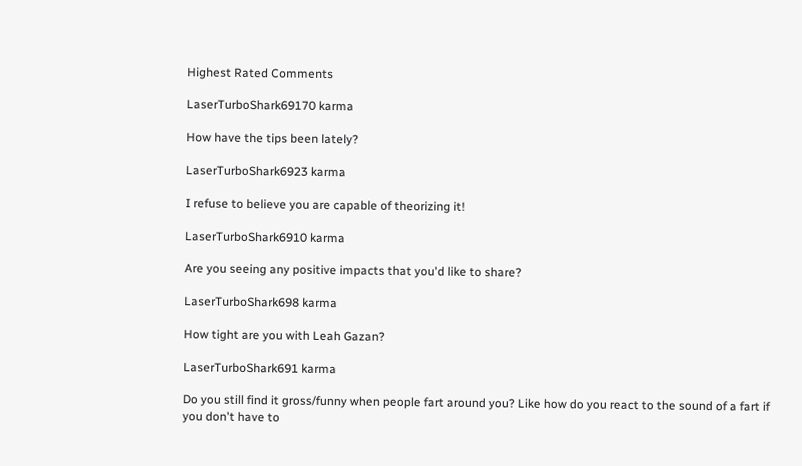Highest Rated Comments

LaserTurboShark69170 karma

How have the tips been lately?

LaserTurboShark6923 karma

I refuse to believe you are capable of theorizing it!

LaserTurboShark6910 karma

Are you seeing any positive impacts that you'd like to share?

LaserTurboShark698 karma

How tight are you with Leah Gazan?

LaserTurboShark691 karma

Do you still find it gross/funny when people fart around you? Like how do you react to the sound of a fart if you don't have to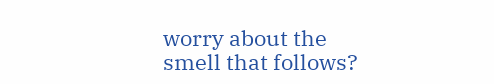worry about the smell that follows?